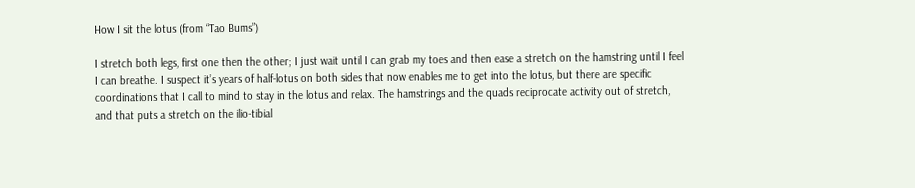How I sit the lotus (from “Tao Bums”)

I stretch both legs, first one then the other; I just wait until I can grab my toes and then ease a stretch on the hamstring until I feel I can breathe. I suspect it’s years of half-lotus on both sides that now enables me to get into the lotus, but there are specific coordinations that I call to mind to stay in the lotus and relax. The hamstrings and the quads reciprocate activity out of stretch, and that puts a stretch on the ilio-tibial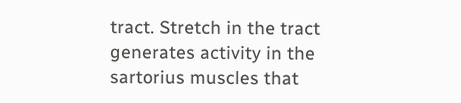tract. Stretch in the tract generates activity in the sartorius muscles that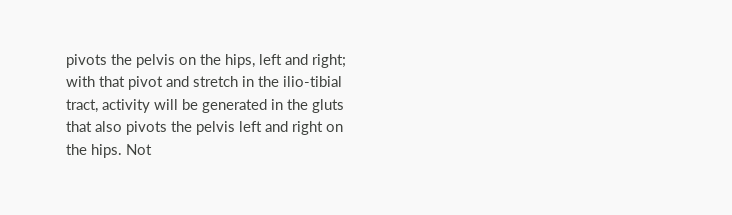pivots the pelvis on the hips, left and right; with that pivot and stretch in the ilio-tibial tract, activity will be generated in the gluts that also pivots the pelvis left and right on the hips. Not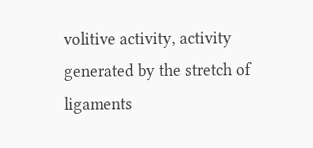volitive activity, activity generated by the stretch of ligaments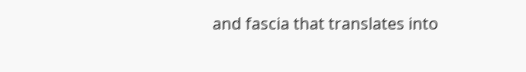and fascia that translates into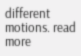different motions. read more